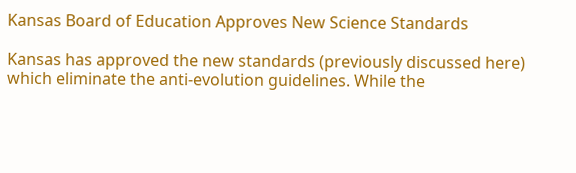Kansas Board of Education Approves New Science Standards

Kansas has approved the new standards (previously discussed here) which eliminate the anti-evolution guidelines. While the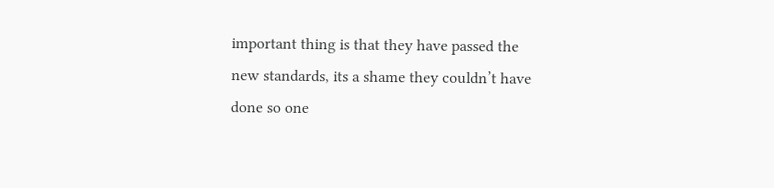important thing is that they have passed the new standards, its a shame they couldn’t have done so one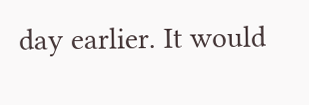day earlier. It would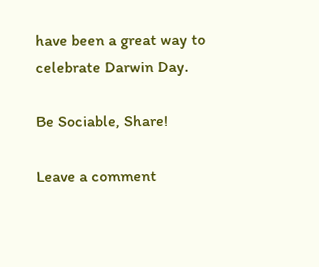have been a great way to celebrate Darwin Day.

Be Sociable, Share!

Leave a comment